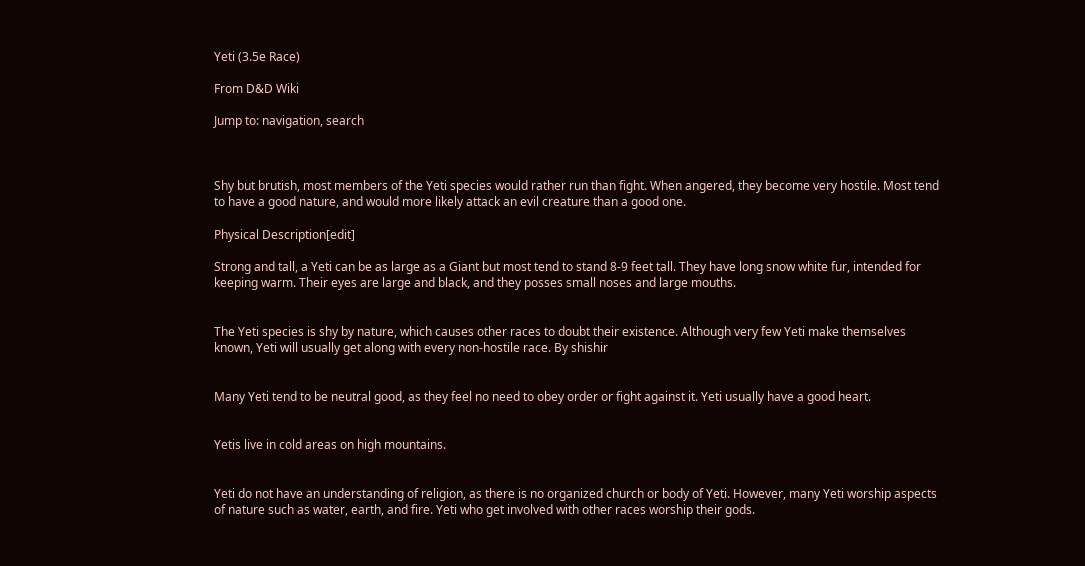Yeti (3.5e Race)

From D&D Wiki

Jump to: navigation, search



Shy but brutish, most members of the Yeti species would rather run than fight. When angered, they become very hostile. Most tend to have a good nature, and would more likely attack an evil creature than a good one.

Physical Description[edit]

Strong and tall, a Yeti can be as large as a Giant but most tend to stand 8-9 feet tall. They have long snow white fur, intended for keeping warm. Their eyes are large and black, and they posses small noses and large mouths.


The Yeti species is shy by nature, which causes other races to doubt their existence. Although very few Yeti make themselves known, Yeti will usually get along with every non-hostile race. By shishir


Many Yeti tend to be neutral good, as they feel no need to obey order or fight against it. Yeti usually have a good heart.


Yetis live in cold areas on high mountains.


Yeti do not have an understanding of religion, as there is no organized church or body of Yeti. However, many Yeti worship aspects of nature such as water, earth, and fire. Yeti who get involved with other races worship their gods.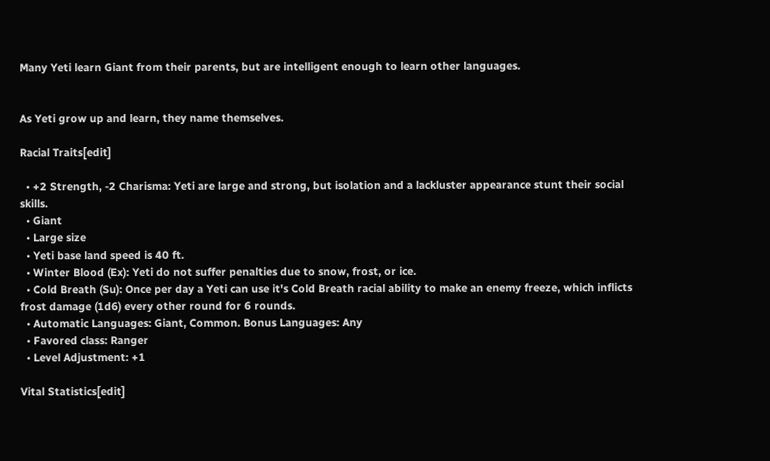Many Yeti learn Giant from their parents, but are intelligent enough to learn other languages.


As Yeti grow up and learn, they name themselves.

Racial Traits[edit]

  • +2 Strength, -2 Charisma: Yeti are large and strong, but isolation and a lackluster appearance stunt their social skills.
  • Giant
  • Large size
  • Yeti base land speed is 40 ft.
  • Winter Blood (Ex): Yeti do not suffer penalties due to snow, frost, or ice.
  • Cold Breath (Su): Once per day a Yeti can use it's Cold Breath racial ability to make an enemy freeze, which inflicts frost damage (1d6) every other round for 6 rounds.
  • Automatic Languages: Giant, Common. Bonus Languages: Any
  • Favored class: Ranger
  • Level Adjustment: +1

Vital Statistics[edit]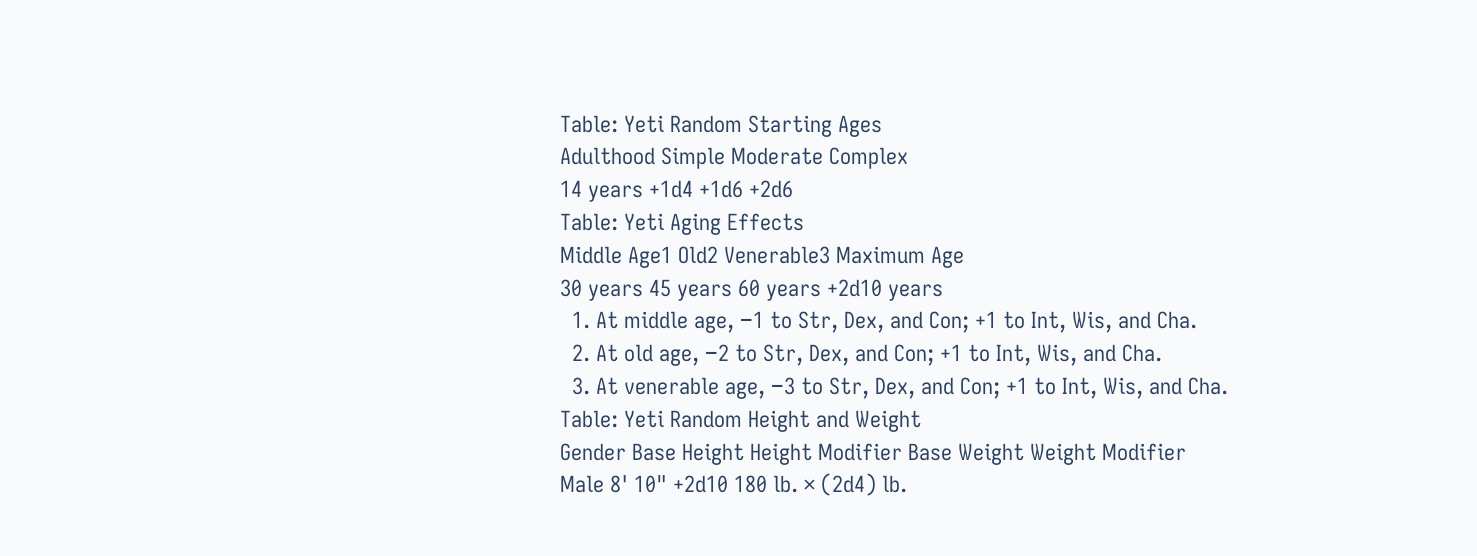Table: Yeti Random Starting Ages
Adulthood Simple Moderate Complex
14 years +1d4 +1d6 +2d6
Table: Yeti Aging Effects
Middle Age1 Old2 Venerable3 Maximum Age
30 years 45 years 60 years +2d10 years
  1. At middle age, −1 to Str, Dex, and Con; +1 to Int, Wis, and Cha.
  2. At old age, −2 to Str, Dex, and Con; +1 to Int, Wis, and Cha.
  3. At venerable age, −3 to Str, Dex, and Con; +1 to Int, Wis, and Cha.
Table: Yeti Random Height and Weight
Gender Base Height Height Modifier Base Weight Weight Modifier
Male 8' 10" +2d10 180 lb. × (2d4) lb.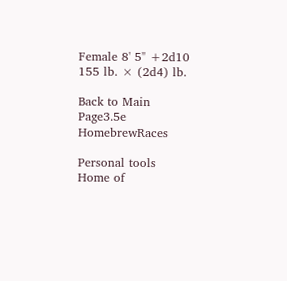Female 8' 5" +2d10 155 lb. × (2d4) lb.

Back to Main Page3.5e HomebrewRaces

Personal tools
Home of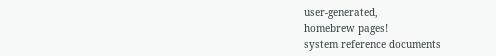user-generated,
homebrew pages!
system reference documents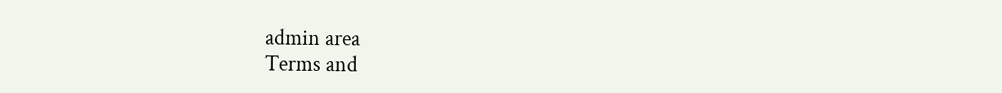admin area
Terms and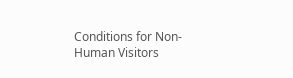Conditions for Non-Human Visitors